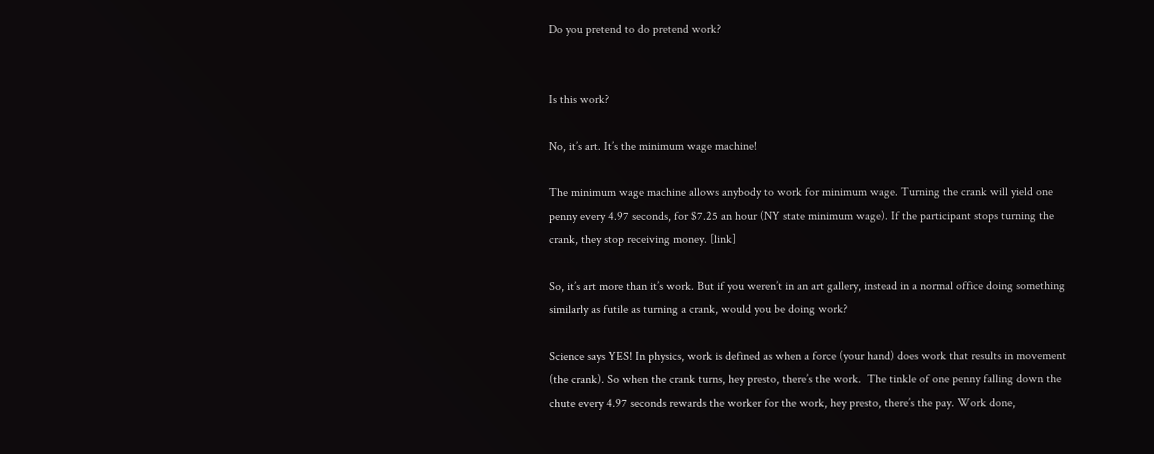Do you pretend to do pretend work?


Is this work?

No, it’s art. It’s the minimum wage machine!

The minimum wage machine allows anybody to work for minimum wage. Turning the crank will yield one penny every 4.97 seconds, for $7.25 an hour (NY state minimum wage). If the participant stops turning the crank, they stop receiving money. [link]

So, it’s art more than it’s work. But if you weren’t in an art gallery, instead in a normal office doing something similarly as futile as turning a crank, would you be doing work?

Science says YES! In physics, work is defined as when a force (your hand) does work that results in movement (the crank). So when the crank turns, hey presto, there’s the work.  The tinkle of one penny falling down the chute every 4.97 seconds rewards the worker for the work, hey presto, there’s the pay. Work done,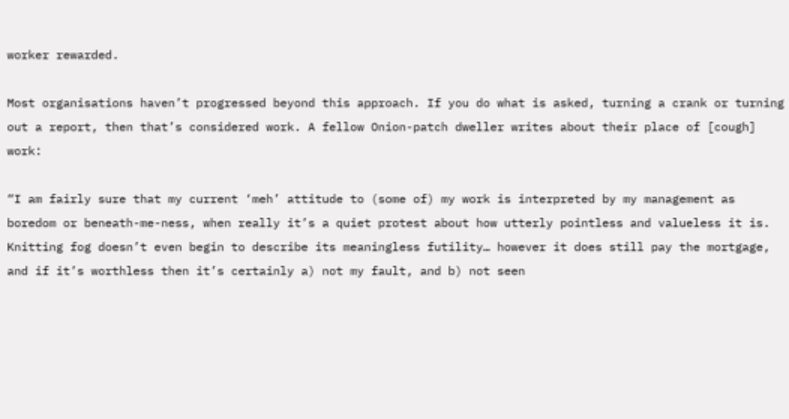worker rewarded.

Most organisations haven’t progressed beyond this approach. If you do what is asked, turning a crank or turning out a report, then that’s considered work. A fellow Onion-patch dweller writes about their place of [cough] work:

“I am fairly sure that my current ‘meh’ attitude to (some of) my work is interpreted by my management as boredom or beneath-me-ness, when really it’s a quiet protest about how utterly pointless and valueless it is.
Knitting fog doesn’t even begin to describe its meaningless futility… however it does still pay the mortgage, and if it’s worthless then it’s certainly a) not my fault, and b) not seen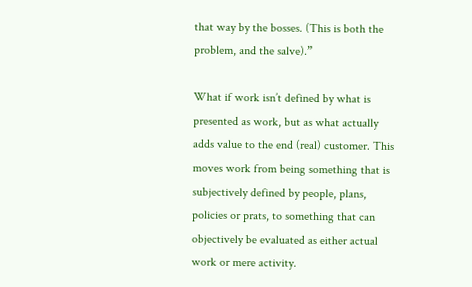that way by the bosses. (This is both the problem, and the salve).”

What if work isn’t defined by what is presented as work, but as what actually adds value to the end (real) customer. This moves work from being something that is subjectively defined by people, plans, policies or prats, to something that can objectively be evaluated as either actual work or mere activity.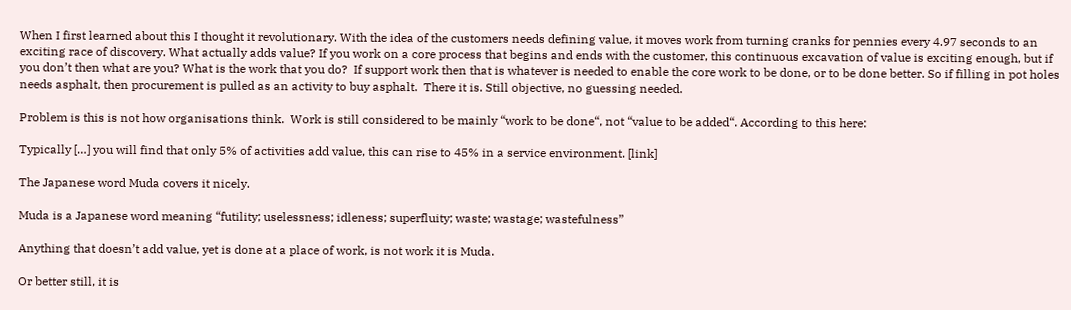When I first learned about this I thought it revolutionary. With the idea of the customers needs defining value, it moves work from turning cranks for pennies every 4.97 seconds to an exciting race of discovery. What actually adds value? If you work on a core process that begins and ends with the customer, this continuous excavation of value is exciting enough, but if you don’t then what are you? What is the work that you do?  If support work then that is whatever is needed to enable the core work to be done, or to be done better. So if filling in pot holes needs asphalt, then procurement is pulled as an activity to buy asphalt.  There it is. Still objective, no guessing needed.

Problem is this is not how organisations think.  Work is still considered to be mainly “work to be done“, not “value to be added“. According to this here:

Typically […] you will find that only 5% of activities add value, this can rise to 45% in a service environment. [link]

The Japanese word Muda covers it nicely.

Muda is a Japanese word meaning “futility; uselessness; idleness; superfluity; waste; wastage; wastefulness”

Anything that doesn’t add value, yet is done at a place of work, is not work it is Muda.

Or better still, it is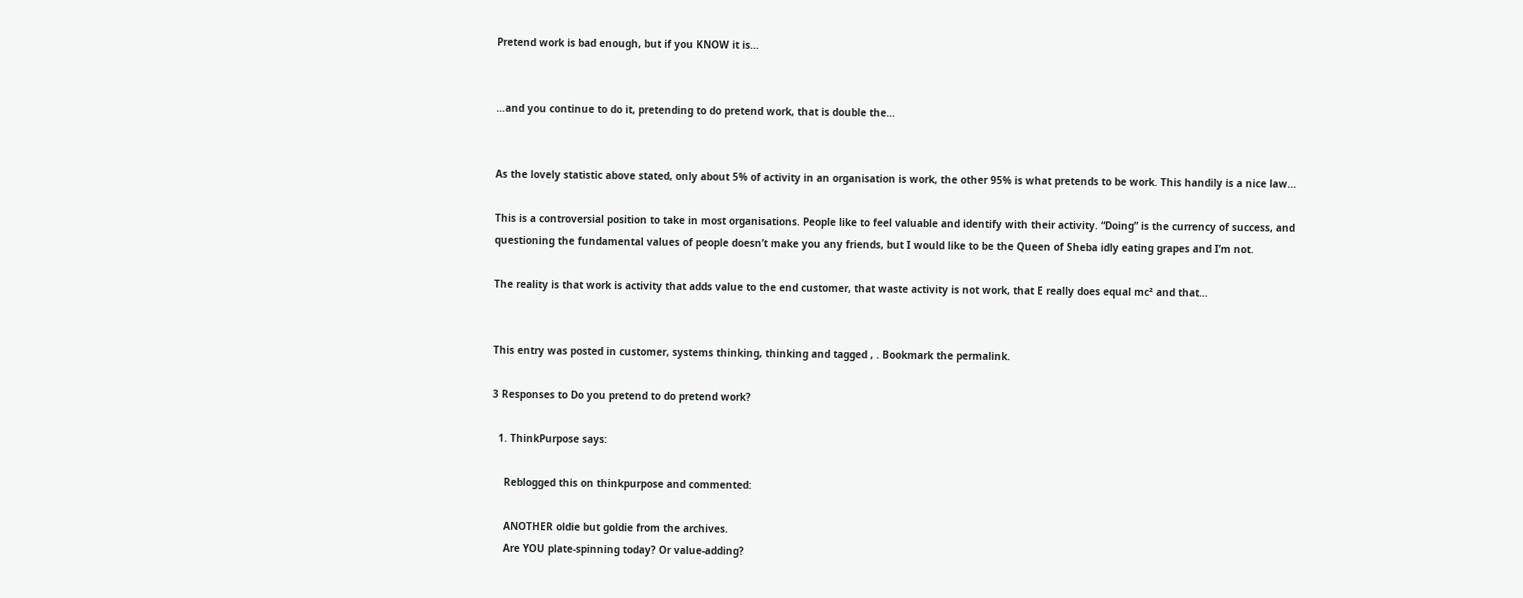Pretend work is bad enough, but if you KNOW it is…


…and you continue to do it, pretending to do pretend work, that is double the…


As the lovely statistic above stated, only about 5% of activity in an organisation is work, the other 95% is what pretends to be work. This handily is a nice law…

This is a controversial position to take in most organisations. People like to feel valuable and identify with their activity. “Doing” is the currency of success, and questioning the fundamental values of people doesn’t make you any friends, but I would like to be the Queen of Sheba idly eating grapes and I’m not.

The reality is that work is activity that adds value to the end customer, that waste activity is not work, that E really does equal mc² and that…


This entry was posted in customer, systems thinking, thinking and tagged , . Bookmark the permalink.

3 Responses to Do you pretend to do pretend work?

  1. ThinkPurpose says:

    Reblogged this on thinkpurpose and commented:

    ANOTHER oldie but goldie from the archives.
    Are YOU plate-spinning today? Or value-adding?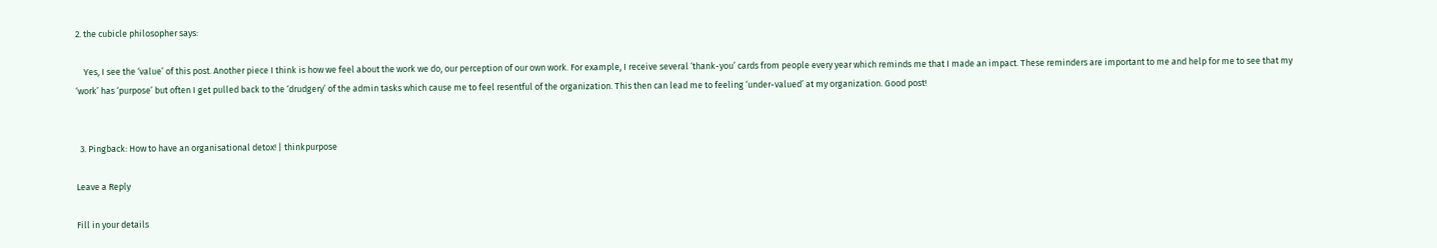2. the cubicle philosopher says:

    Yes, I see the ‘value’ of this post. Another piece I think is how we feel about the work we do, our perception of our own work. For example, I receive several ‘thank-you’ cards from people every year which reminds me that I made an impact. These reminders are important to me and help for me to see that my ‘work’ has ‘purpose’ but often I get pulled back to the ‘drudgery’ of the admin tasks which cause me to feel resentful of the organization. This then can lead me to feeling ‘under-valued’ at my organization. Good post!


  3. Pingback: How to have an organisational detox! | thinkpurpose

Leave a Reply

Fill in your details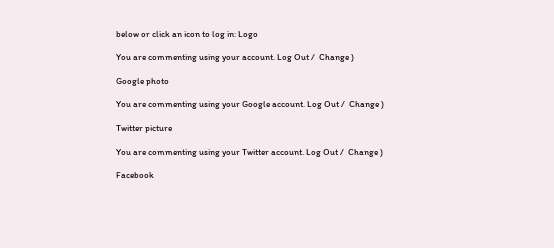below or click an icon to log in: Logo

You are commenting using your account. Log Out /  Change )

Google photo

You are commenting using your Google account. Log Out /  Change )

Twitter picture

You are commenting using your Twitter account. Log Out /  Change )

Facebook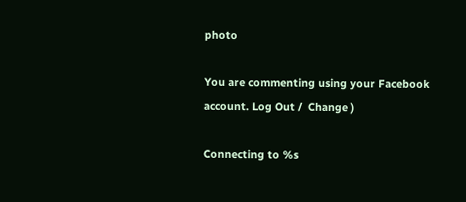photo

You are commenting using your Facebook account. Log Out /  Change )

Connecting to %s